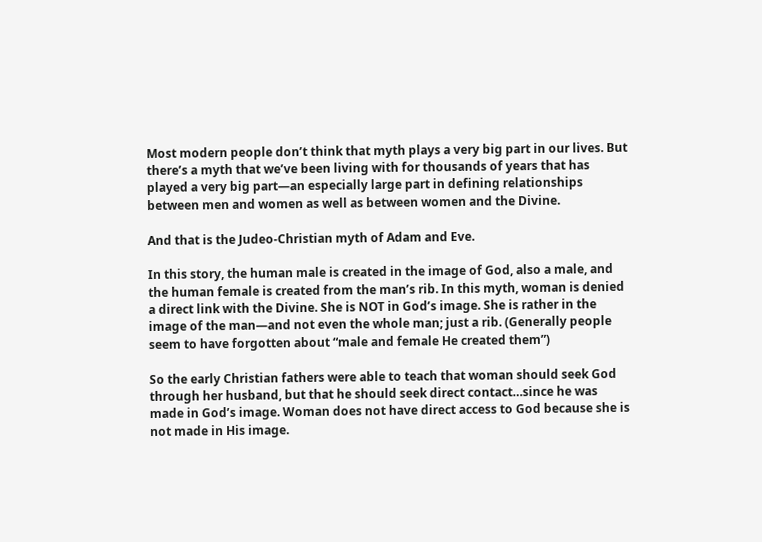Most modern people don’t think that myth plays a very big part in our lives. But there’s a myth that we’ve been living with for thousands of years that has played a very big part—an especially large part in defining relationships between men and women as well as between women and the Divine.

And that is the Judeo-Christian myth of Adam and Eve.

In this story, the human male is created in the image of God, also a male, and the human female is created from the man’s rib. In this myth, woman is denied a direct link with the Divine. She is NOT in God’s image. She is rather in the image of the man—and not even the whole man; just a rib. (Generally people seem to have forgotten about “male and female He created them”)

So the early Christian fathers were able to teach that woman should seek God through her husband, but that he should seek direct contact…since he was made in God’s image. Woman does not have direct access to God because she is not made in His image.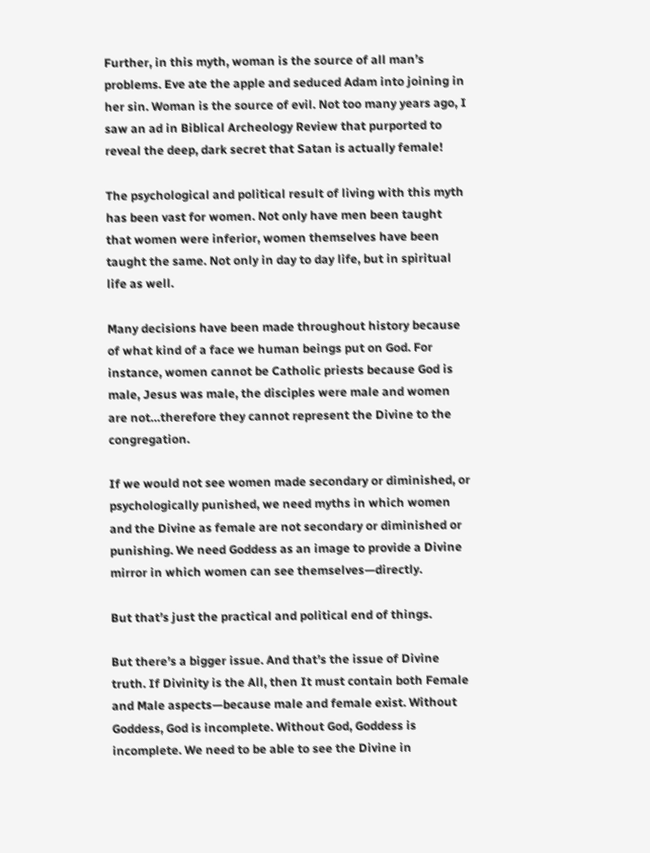Further, in this myth, woman is the source of all man’s problems. Eve ate the apple and seduced Adam into joining in her sin. Woman is the source of evil. Not too many years ago, I saw an ad in Biblical Archeology Review that purported to reveal the deep, dark secret that Satan is actually female!

The psychological and political result of living with this myth has been vast for women. Not only have men been taught that women were inferior, women themselves have been taught the same. Not only in day to day life, but in spiritual life as well.

Many decisions have been made throughout history because of what kind of a face we human beings put on God. For instance, women cannot be Catholic priests because God is male, Jesus was male, the disciples were male and women are not…therefore they cannot represent the Divine to the congregation.

If we would not see women made secondary or diminished, or psychologically punished, we need myths in which women and the Divine as female are not secondary or diminished or punishing. We need Goddess as an image to provide a Divine mirror in which women can see themselves—directly.

But that’s just the practical and political end of things.

But there’s a bigger issue. And that’s the issue of Divine truth. If Divinity is the All, then It must contain both Female and Male aspects—because male and female exist. Without Goddess, God is incomplete. Without God, Goddess is incomplete. We need to be able to see the Divine in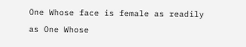One Whose face is female as readily as One Whose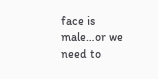face is male…or we need to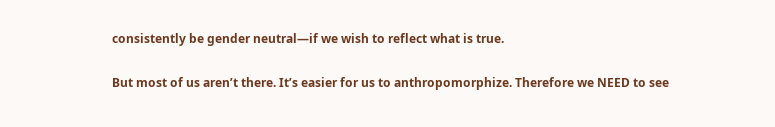consistently be gender neutral—if we wish to reflect what is true.

But most of us aren’t there. It’s easier for us to anthropomorphize. Therefore we NEED to see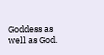Goddess as well as God.